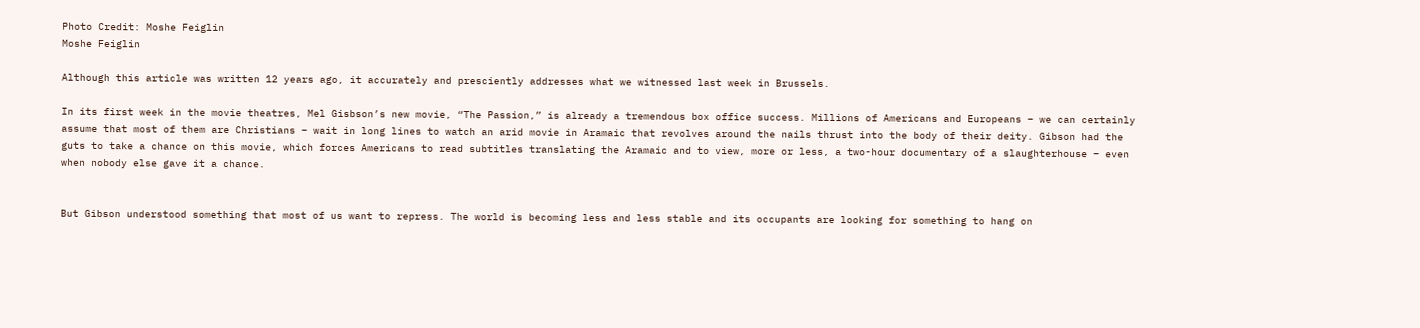Photo Credit: Moshe Feiglin
Moshe Feiglin

Although this article was written 12 years ago, it accurately and presciently addresses what we witnessed last week in Brussels.

In its first week in the movie theatres, Mel Gisbson’s new movie, “The Passion,” is already a tremendous box office success. Millions of Americans and Europeans – we can certainly assume that most of them are Christians – wait in long lines to watch an arid movie in Aramaic that revolves around the nails thrust into the body of their deity. Gibson had the guts to take a chance on this movie, which forces Americans to read subtitles translating the Aramaic and to view, more or less, a two-hour documentary of a slaughterhouse – even when nobody else gave it a chance.


But Gibson understood something that most of us want to repress. The world is becoming less and less stable and its occupants are looking for something to hang on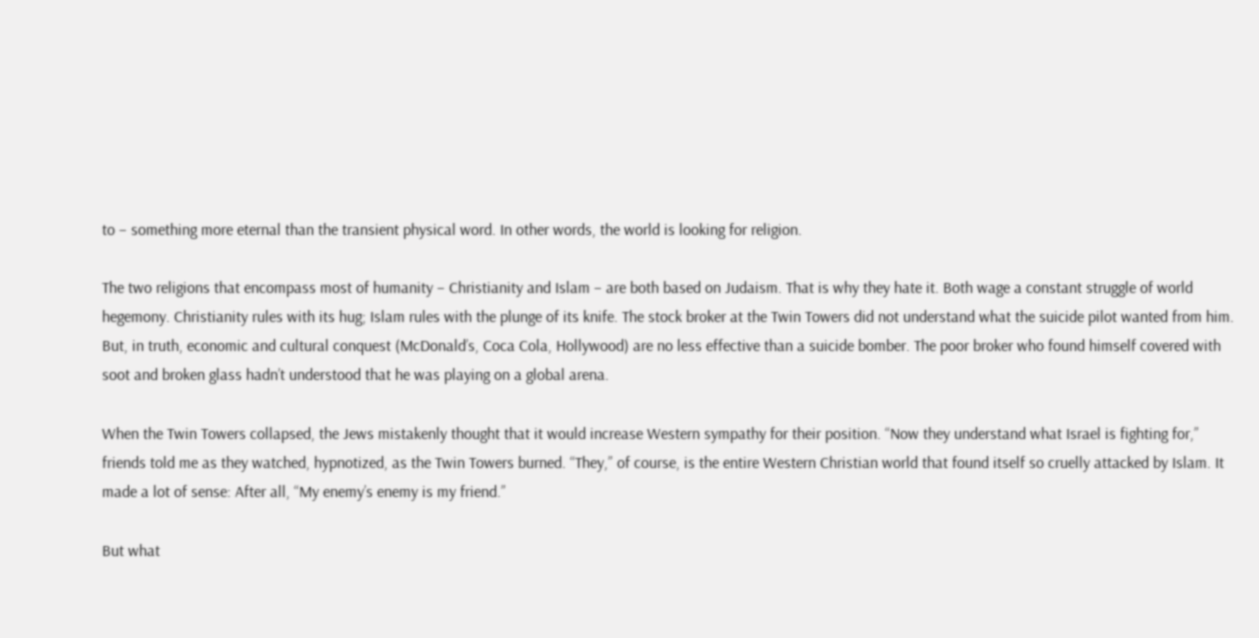to – something more eternal than the transient physical word. In other words, the world is looking for religion.

The two religions that encompass most of humanity – Christianity and Islam – are both based on Judaism. That is why they hate it. Both wage a constant struggle of world hegemony. Christianity rules with its hug; Islam rules with the plunge of its knife. The stock broker at the Twin Towers did not understand what the suicide pilot wanted from him. But, in truth, economic and cultural conquest (McDonald’s, Coca Cola, Hollywood) are no less effective than a suicide bomber. The poor broker who found himself covered with soot and broken glass hadn’t understood that he was playing on a global arena.

When the Twin Towers collapsed, the Jews mistakenly thought that it would increase Western sympathy for their position. “Now they understand what Israel is fighting for,” friends told me as they watched, hypnotized, as the Twin Towers burned. “They,” of course, is the entire Western Christian world that found itself so cruelly attacked by Islam. It made a lot of sense: After all, “My enemy’s enemy is my friend.”

But what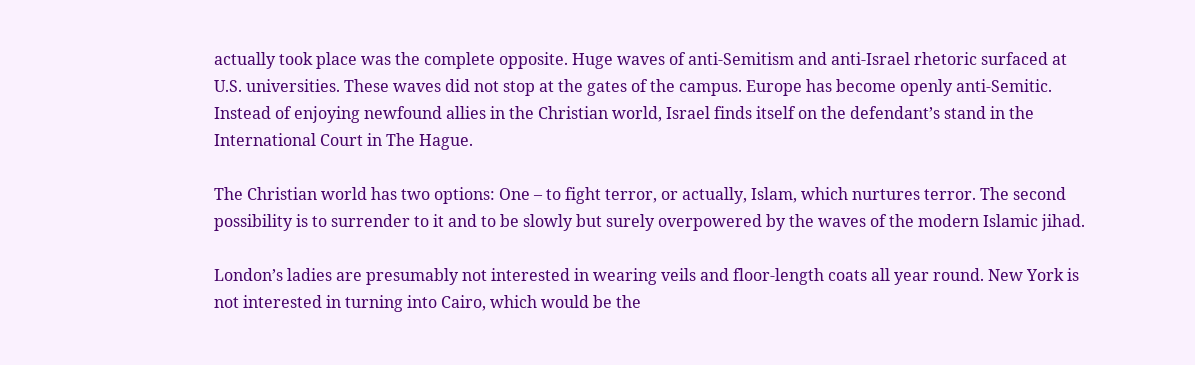actually took place was the complete opposite. Huge waves of anti-Semitism and anti-Israel rhetoric surfaced at U.S. universities. These waves did not stop at the gates of the campus. Europe has become openly anti-Semitic. Instead of enjoying newfound allies in the Christian world, Israel finds itself on the defendant’s stand in the International Court in The Hague.

The Christian world has two options: One – to fight terror, or actually, Islam, which nurtures terror. The second possibility is to surrender to it and to be slowly but surely overpowered by the waves of the modern Islamic jihad.

London’s ladies are presumably not interested in wearing veils and floor-length coats all year round. New York is not interested in turning into Cairo, which would be the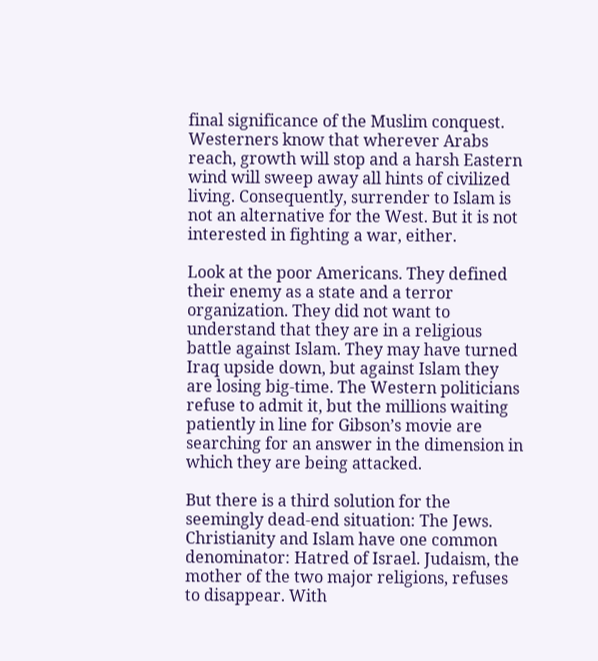final significance of the Muslim conquest. Westerners know that wherever Arabs reach, growth will stop and a harsh Eastern wind will sweep away all hints of civilized living. Consequently, surrender to Islam is not an alternative for the West. But it is not interested in fighting a war, either.

Look at the poor Americans. They defined their enemy as a state and a terror organization. They did not want to understand that they are in a religious battle against Islam. They may have turned Iraq upside down, but against Islam they are losing big-time. The Western politicians refuse to admit it, but the millions waiting patiently in line for Gibson’s movie are searching for an answer in the dimension in which they are being attacked.

But there is a third solution for the seemingly dead-end situation: The Jews. Christianity and Islam have one common denominator: Hatred of Israel. Judaism, the mother of the two major religions, refuses to disappear. With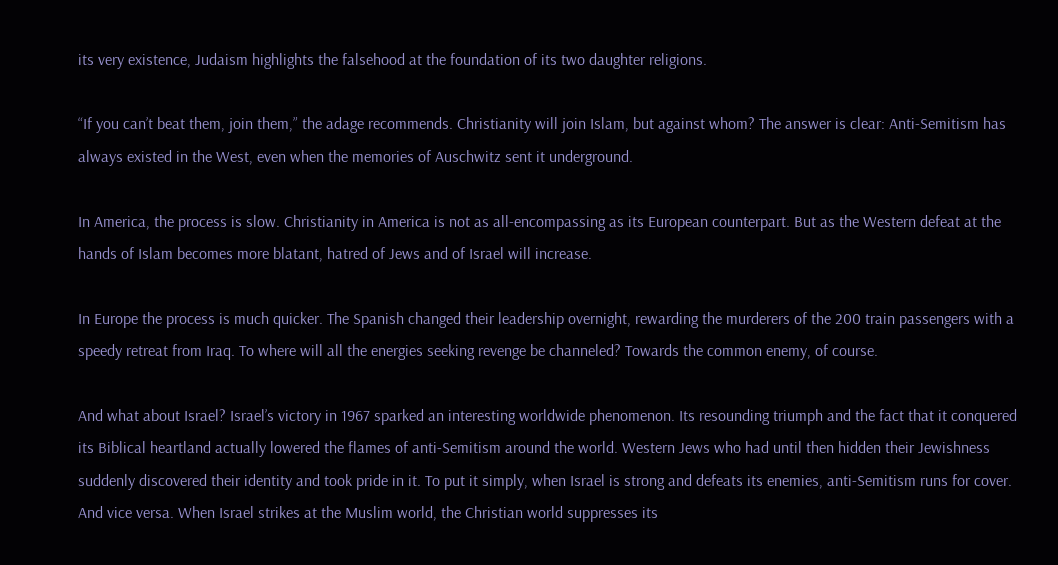its very existence, Judaism highlights the falsehood at the foundation of its two daughter religions.

“If you can’t beat them, join them,” the adage recommends. Christianity will join Islam, but against whom? The answer is clear: Anti-Semitism has always existed in the West, even when the memories of Auschwitz sent it underground.

In America, the process is slow. Christianity in America is not as all-encompassing as its European counterpart. But as the Western defeat at the hands of Islam becomes more blatant, hatred of Jews and of Israel will increase.

In Europe the process is much quicker. The Spanish changed their leadership overnight, rewarding the murderers of the 200 train passengers with a speedy retreat from Iraq. To where will all the energies seeking revenge be channeled? Towards the common enemy, of course.

And what about Israel? Israel’s victory in 1967 sparked an interesting worldwide phenomenon. Its resounding triumph and the fact that it conquered its Biblical heartland actually lowered the flames of anti-Semitism around the world. Western Jews who had until then hidden their Jewishness suddenly discovered their identity and took pride in it. To put it simply, when Israel is strong and defeats its enemies, anti-Semitism runs for cover. And vice versa. When Israel strikes at the Muslim world, the Christian world suppresses its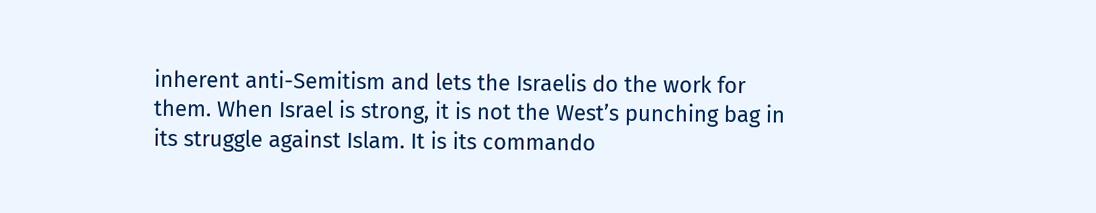inherent anti-Semitism and lets the Israelis do the work for them. When Israel is strong, it is not the West’s punching bag in its struggle against Islam. It is its commando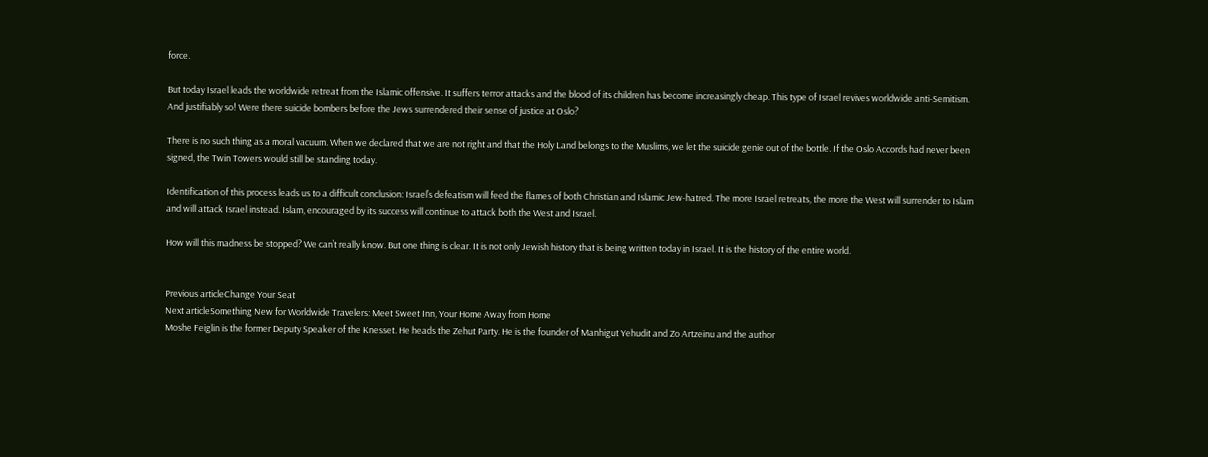force.

But today Israel leads the worldwide retreat from the Islamic offensive. It suffers terror attacks and the blood of its children has become increasingly cheap. This type of Israel revives worldwide anti-Semitism. And justifiably so! Were there suicide bombers before the Jews surrendered their sense of justice at Oslo?

There is no such thing as a moral vacuum. When we declared that we are not right and that the Holy Land belongs to the Muslims, we let the suicide genie out of the bottle. If the Oslo Accords had never been signed, the Twin Towers would still be standing today.

Identification of this process leads us to a difficult conclusion: Israel’s defeatism will feed the flames of both Christian and Islamic Jew-hatred. The more Israel retreats, the more the West will surrender to Islam and will attack Israel instead. Islam, encouraged by its success will continue to attack both the West and Israel.

How will this madness be stopped? We can’t really know. But one thing is clear. It is not only Jewish history that is being written today in Israel. It is the history of the entire world.


Previous articleChange Your Seat
Next articleSomething New for Worldwide Travelers: Meet Sweet Inn, Your Home Away from Home
Moshe Feiglin is the former Deputy Speaker of the Knesset. He heads the Zehut Party. He is the founder of Manhigut Yehudit and Zo Artzeinu and the author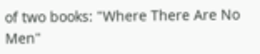of two books: "Where There Are No Men"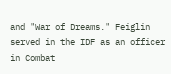and "War of Dreams." Feiglin served in the IDF as an officer in Combat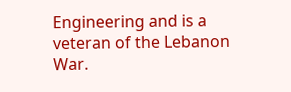Engineering and is a veteran of the Lebanon War.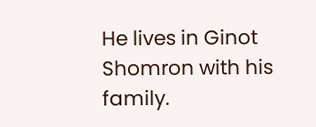He lives in Ginot Shomron with his family.